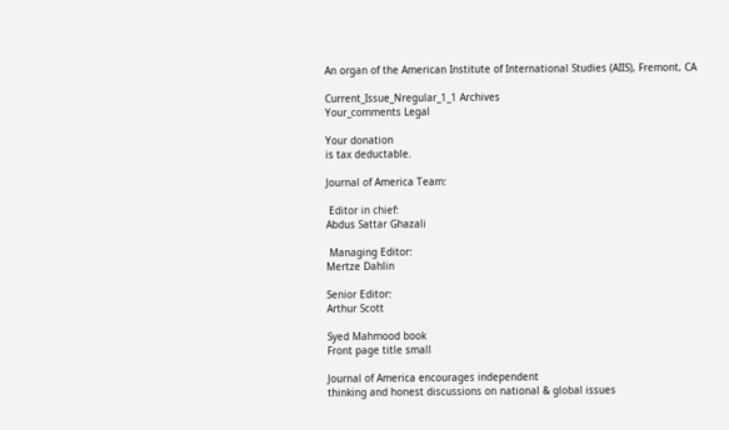An organ of the American Institute of International Studies (AIIS), Fremont, CA

Current_Issue_Nregular_1_1 Archives
Your_comments Legal

Your donation
is tax deductable.

Journal of America Team:

 Editor in chief:
Abdus Sattar Ghazali

 Managing Editor:
Mertze Dahlin

Senior Editor:
Arthur Scott

Syed Mahmood book
Front page title small

Journal of America encourages independent
thinking and honest discussions on national & global issues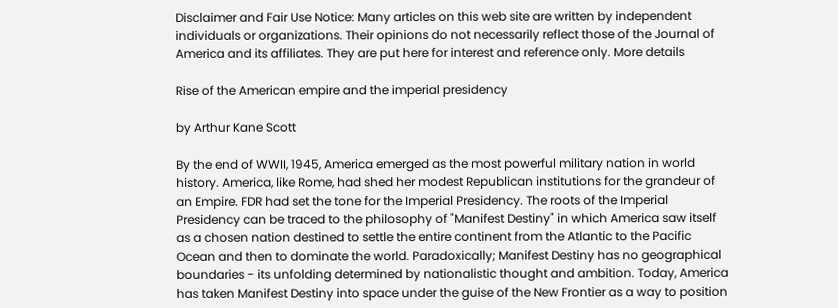Disclaimer and Fair Use Notice: Many articles on this web site are written by independent individuals or organizations. Their opinions do not necessarily reflect those of the Journal of America and its affiliates. They are put here for interest and reference only. More details

Rise of the American empire and the imperial presidency

by Arthur Kane Scott

By the end of WWII, 1945, America emerged as the most powerful military nation in world history. America, like Rome, had shed her modest Republican institutions for the grandeur of an Empire. FDR had set the tone for the Imperial Presidency. The roots of the Imperial Presidency can be traced to the philosophy of "Manifest Destiny" in which America saw itself as a chosen nation destined to settle the entire continent from the Atlantic to the Pacific Ocean and then to dominate the world. Paradoxically; Manifest Destiny has no geographical boundaries - its unfolding determined by nationalistic thought and ambition. Today, America has taken Manifest Destiny into space under the guise of the New Frontier as a way to position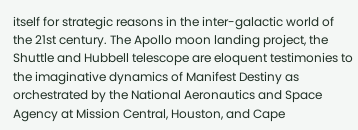itself for strategic reasons in the inter-galactic world of the 21st century. The Apollo moon landing project, the Shuttle and Hubbell telescope are eloquent testimonies to the imaginative dynamics of Manifest Destiny as orchestrated by the National Aeronautics and Space Agency at Mission Central, Houston, and Cape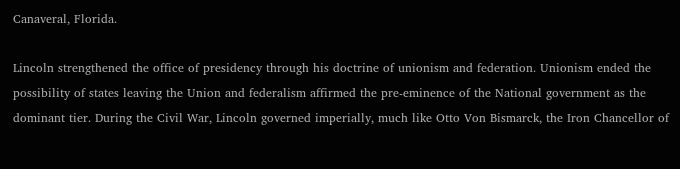Canaveral, Florida.

Lincoln strengthened the office of presidency through his doctrine of unionism and federation. Unionism ended the possibility of states leaving the Union and federalism affirmed the pre-eminence of the National government as the dominant tier. During the Civil War, Lincoln governed imperially, much like Otto Von Bismarck, the Iron Chancellor of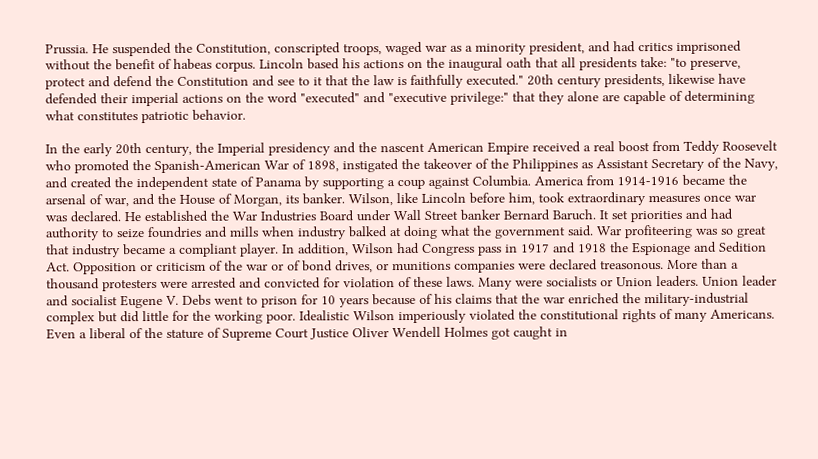Prussia. He suspended the Constitution, conscripted troops, waged war as a minority president, and had critics imprisoned without the benefit of habeas corpus. Lincoln based his actions on the inaugural oath that all presidents take: "to preserve, protect and defend the Constitution and see to it that the law is faithfully executed." 20th century presidents, likewise have defended their imperial actions on the word "executed" and "executive privilege:" that they alone are capable of determining what constitutes patriotic behavior.

In the early 20th century, the Imperial presidency and the nascent American Empire received a real boost from Teddy Roosevelt who promoted the Spanish-American War of 1898, instigated the takeover of the Philippines as Assistant Secretary of the Navy, and created the independent state of Panama by supporting a coup against Columbia. America from 1914-1916 became the arsenal of war, and the House of Morgan, its banker. Wilson, like Lincoln before him, took extraordinary measures once war was declared. He established the War Industries Board under Wall Street banker Bernard Baruch. It set priorities and had authority to seize foundries and mills when industry balked at doing what the government said. War profiteering was so great that industry became a compliant player. In addition, Wilson had Congress pass in 1917 and 1918 the Espionage and Sedition Act. Opposition or criticism of the war or of bond drives, or munitions companies were declared treasonous. More than a thousand protesters were arrested and convicted for violation of these laws. Many were socialists or Union leaders. Union leader and socialist Eugene V. Debs went to prison for 10 years because of his claims that the war enriched the military-industrial complex but did little for the working poor. Idealistic Wilson imperiously violated the constitutional rights of many Americans. Even a liberal of the stature of Supreme Court Justice Oliver Wendell Holmes got caught in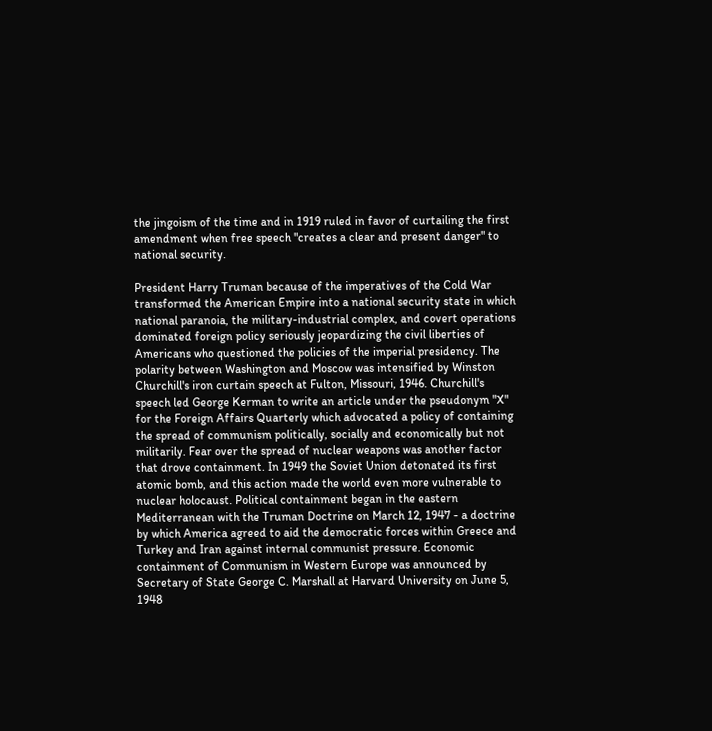the jingoism of the time and in 1919 ruled in favor of curtailing the first amendment when free speech "creates a clear and present danger" to national security.

President Harry Truman because of the imperatives of the Cold War transformed the American Empire into a national security state in which national paranoia, the military-industrial complex, and covert operations dominated foreign policy seriously jeopardizing the civil liberties of Americans who questioned the policies of the imperial presidency. The polarity between Washington and Moscow was intensified by Winston Churchill's iron curtain speech at Fulton, Missouri, 1946. Churchill's speech led George Kerman to write an article under the pseudonym "X" for the Foreign Affairs Quarterly which advocated a policy of containing the spread of communism politically, socially and economically but not militarily. Fear over the spread of nuclear weapons was another factor that drove containment. In 1949 the Soviet Union detonated its first atomic bomb, and this action made the world even more vulnerable to nuclear holocaust. Political containment began in the eastern Mediterranean with the Truman Doctrine on March 12, 1947 - a doctrine by which America agreed to aid the democratic forces within Greece and Turkey and Iran against internal communist pressure. Economic containment of Communism in Western Europe was announced by Secretary of State George C. Marshall at Harvard University on June 5, 1948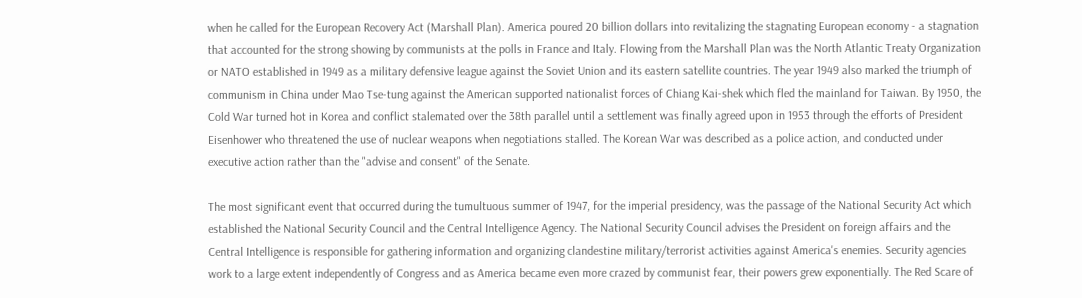when he called for the European Recovery Act (Marshall Plan). America poured 20 billion dollars into revitalizing the stagnating European economy - a stagnation that accounted for the strong showing by communists at the polls in France and Italy. Flowing from the Marshall Plan was the North Atlantic Treaty Organization or NATO established in 1949 as a military defensive league against the Soviet Union and its eastern satellite countries. The year 1949 also marked the triumph of communism in China under Mao Tse-tung against the American supported nationalist forces of Chiang Kai-shek which fled the mainland for Taiwan. By 1950, the Cold War turned hot in Korea and conflict stalemated over the 38th parallel until a settlement was finally agreed upon in 1953 through the efforts of President Eisenhower who threatened the use of nuclear weapons when negotiations stalled. The Korean War was described as a police action, and conducted under executive action rather than the "advise and consent" of the Senate.

The most significant event that occurred during the tumultuous summer of 1947, for the imperial presidency, was the passage of the National Security Act which established the National Security Council and the Central Intelligence Agency. The National Security Council advises the President on foreign affairs and the Central Intelligence is responsible for gathering information and organizing clandestine military/terrorist activities against America's enemies. Security agencies work to a large extent independently of Congress and as America became even more crazed by communist fear, their powers grew exponentially. The Red Scare of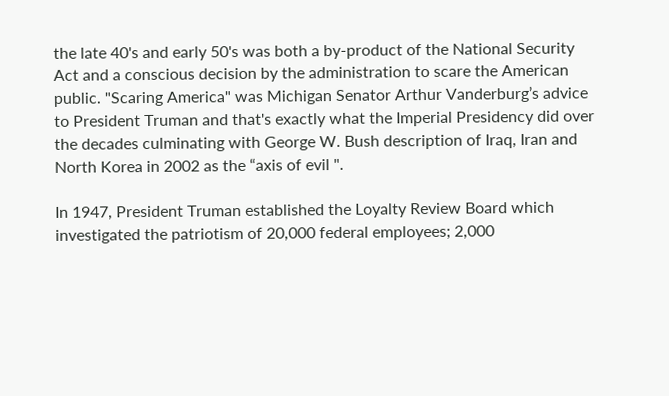the late 40's and early 50's was both a by-product of the National Security Act and a conscious decision by the administration to scare the American public. "Scaring America" was Michigan Senator Arthur Vanderburg’s advice to President Truman and that's exactly what the Imperial Presidency did over the decades culminating with George W. Bush description of Iraq, Iran and North Korea in 2002 as the “axis of evil ".

In 1947, President Truman established the Loyalty Review Board which investigated the patriotism of 20,000 federal employees; 2,000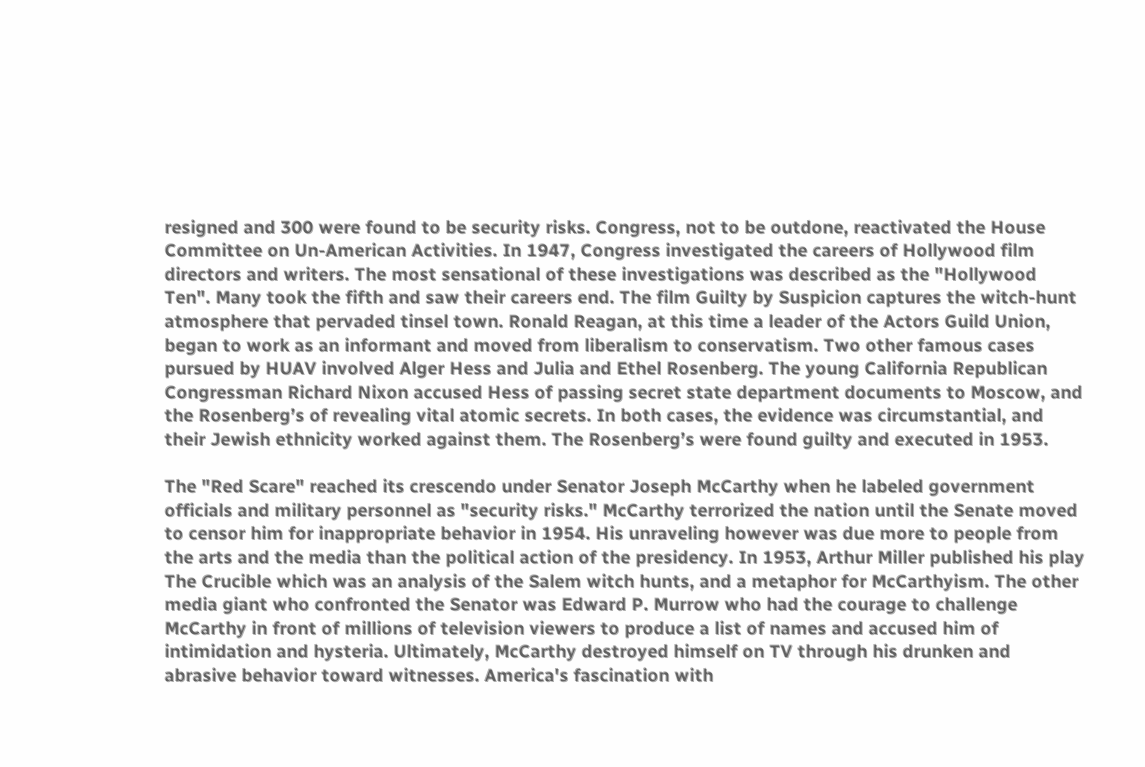resigned and 300 were found to be security risks. Congress, not to be outdone, reactivated the House Committee on Un-American Activities. In 1947, Congress investigated the careers of Hollywood film directors and writers. The most sensational of these investigations was described as the "Hollywood Ten". Many took the fifth and saw their careers end. The film Guilty by Suspicion captures the witch-hunt atmosphere that pervaded tinsel town. Ronald Reagan, at this time a leader of the Actors Guild Union, began to work as an informant and moved from liberalism to conservatism. Two other famous cases pursued by HUAV involved Alger Hess and Julia and Ethel Rosenberg. The young California Republican Congressman Richard Nixon accused Hess of passing secret state department documents to Moscow, and the Rosenberg’s of revealing vital atomic secrets. In both cases, the evidence was circumstantial, and their Jewish ethnicity worked against them. The Rosenberg’s were found guilty and executed in 1953.

The "Red Scare" reached its crescendo under Senator Joseph McCarthy when he labeled government officials and military personnel as "security risks." McCarthy terrorized the nation until the Senate moved to censor him for inappropriate behavior in 1954. His unraveling however was due more to people from the arts and the media than the political action of the presidency. In 1953, Arthur Miller published his play The Crucible which was an analysis of the Salem witch hunts, and a metaphor for McCarthyism. The other media giant who confronted the Senator was Edward P. Murrow who had the courage to challenge McCarthy in front of millions of television viewers to produce a list of names and accused him of intimidation and hysteria. Ultimately, McCarthy destroyed himself on TV through his drunken and abrasive behavior toward witnesses. America's fascination with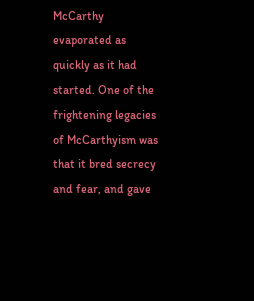McCarthy evaporated as quickly as it had started. One of the frightening legacies of McCarthyism was that it bred secrecy and fear, and gave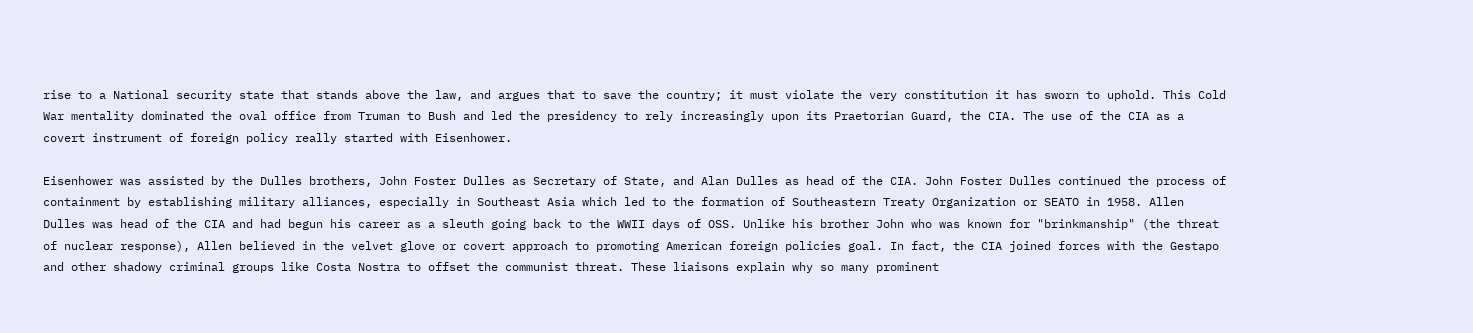rise to a National security state that stands above the law, and argues that to save the country; it must violate the very constitution it has sworn to uphold. This Cold War mentality dominated the oval office from Truman to Bush and led the presidency to rely increasingly upon its Praetorian Guard, the CIA. The use of the CIA as a covert instrument of foreign policy really started with Eisenhower.

Eisenhower was assisted by the Dulles brothers, John Foster Dulles as Secretary of State, and Alan Dulles as head of the CIA. John Foster Dulles continued the process of containment by establishing military alliances, especially in Southeast Asia which led to the formation of Southeastern Treaty Organization or SEATO in 1958. Allen Dulles was head of the CIA and had begun his career as a sleuth going back to the WWII days of OSS. Unlike his brother John who was known for "brinkmanship" (the threat of nuclear response), Allen believed in the velvet glove or covert approach to promoting American foreign policies goal. In fact, the CIA joined forces with the Gestapo and other shadowy criminal groups like Costa Nostra to offset the communist threat. These liaisons explain why so many prominent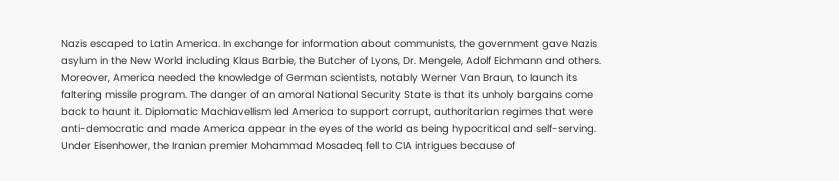Nazis escaped to Latin America. In exchange for information about communists, the government gave Nazis asylum in the New World including Klaus Barbie, the Butcher of Lyons, Dr. Mengele, Adolf Eichmann and others. Moreover, America needed the knowledge of German scientists, notably Werner Van Braun, to launch its faltering missile program. The danger of an amoral National Security State is that its unholy bargains come back to haunt it. Diplomatic Machiavellism led America to support corrupt, authoritarian regimes that were anti-democratic and made America appear in the eyes of the world as being hypocritical and self-serving. Under Eisenhower, the Iranian premier Mohammad Mosadeq fell to CIA intrigues because of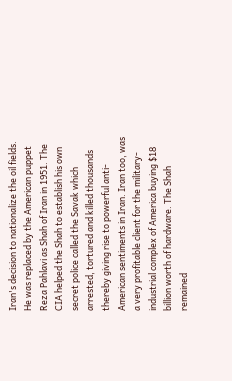Iran's decision to nationalize the oil fields. He was replaced by the American puppet Reza Pahlavi as Shah of Iran in 1951. The CIA helped the Shah to establish his own secret police called the Savak which arrested, tortured and killed thousands thereby giving rise to powerful anti-American sentiments in Iran. Iran too, was a very profitable client for the military-industrial complex of America buying $18 billion worth of hardware. The Shah remained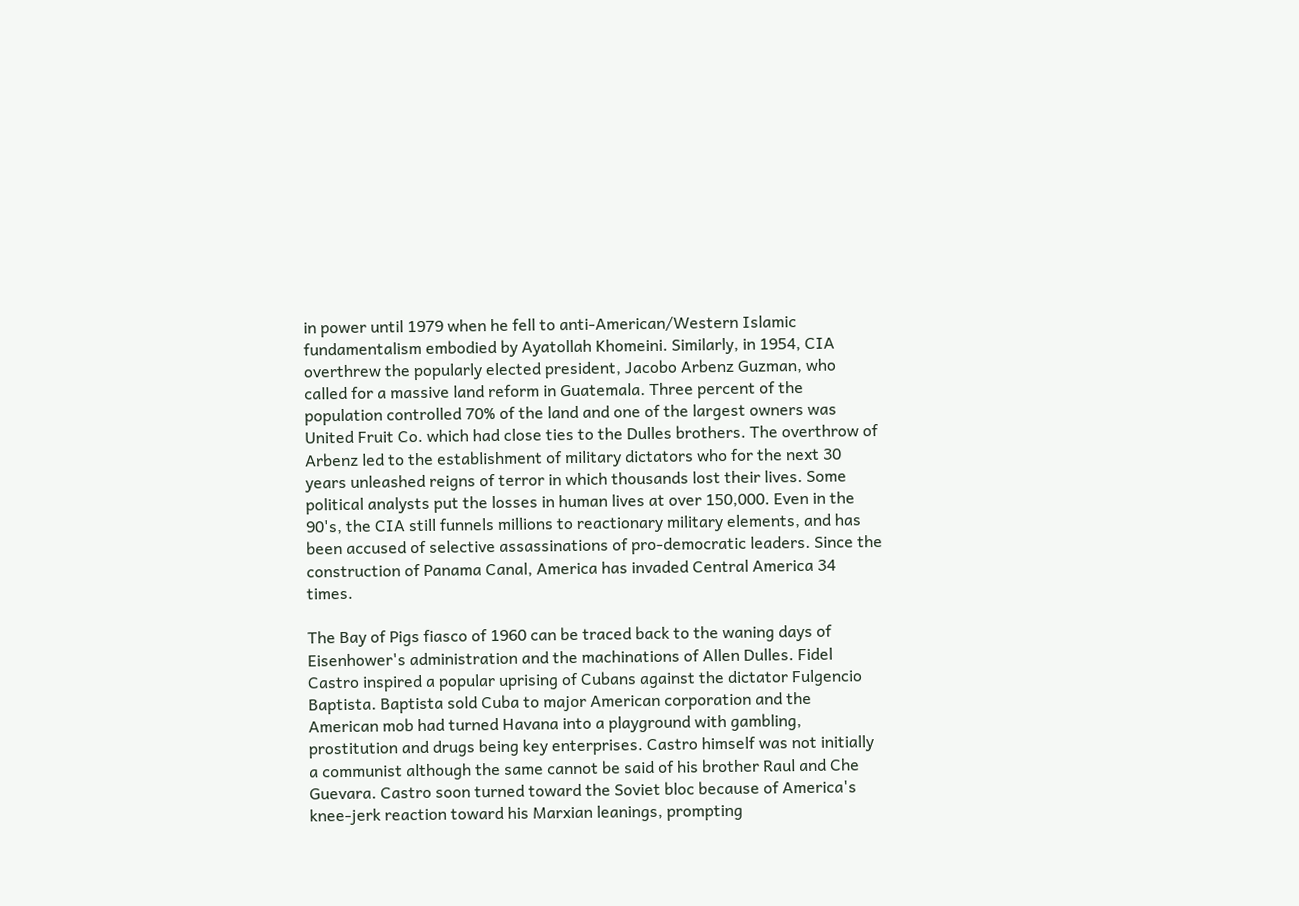in power until 1979 when he fell to anti-American/Western Islamic fundamentalism embodied by Ayatollah Khomeini. Similarly, in 1954, CIA overthrew the popularly elected president, Jacobo Arbenz Guzman, who called for a massive land reform in Guatemala. Three percent of the population controlled 70% of the land and one of the largest owners was United Fruit Co. which had close ties to the Dulles brothers. The overthrow of Arbenz led to the establishment of military dictators who for the next 30 years unleashed reigns of terror in which thousands lost their lives. Some political analysts put the losses in human lives at over 150,000. Even in the 90's, the CIA still funnels millions to reactionary military elements, and has been accused of selective assassinations of pro-democratic leaders. Since the construction of Panama Canal, America has invaded Central America 34 times.

The Bay of Pigs fiasco of 1960 can be traced back to the waning days of Eisenhower's administration and the machinations of Allen Dulles. Fidel Castro inspired a popular uprising of Cubans against the dictator Fulgencio Baptista. Baptista sold Cuba to major American corporation and the American mob had turned Havana into a playground with gambling, prostitution and drugs being key enterprises. Castro himself was not initially a communist although the same cannot be said of his brother Raul and Che Guevara. Castro soon turned toward the Soviet bloc because of America's knee-jerk reaction toward his Marxian leanings, prompting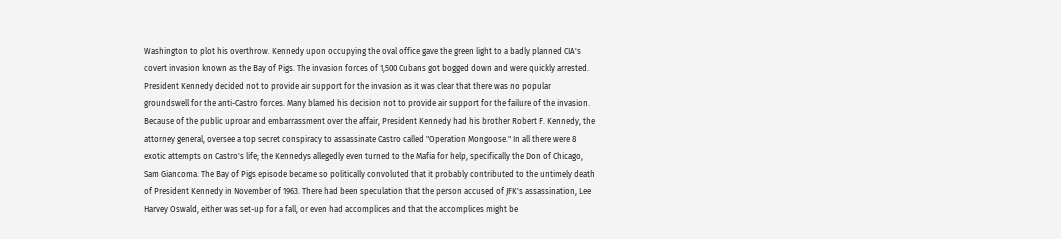Washington to plot his overthrow. Kennedy upon occupying the oval office gave the green light to a badly planned CIA's covert invasion known as the Bay of Pigs. The invasion forces of 1,500 Cubans got bogged down and were quickly arrested. President Kennedy decided not to provide air support for the invasion as it was clear that there was no popular groundswell for the anti-Castro forces. Many blamed his decision not to provide air support for the failure of the invasion. Because of the public uproar and embarrassment over the affair, President Kennedy had his brother Robert F. Kennedy, the attorney general, oversee a top secret conspiracy to assassinate Castro called "Operation Mongoose." In all there were 8 exotic attempts on Castro's life; the Kennedys allegedly even turned to the Mafia for help, specifically the Don of Chicago, Sam Giancoma. The Bay of Pigs episode became so politically convoluted that it probably contributed to the untimely death of President Kennedy in November of 1963. There had been speculation that the person accused of JFK's assassination, Lee Harvey Oswald, either was set-up for a fall, or even had accomplices and that the accomplices might be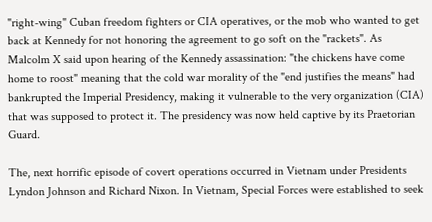"right-wing" Cuban freedom fighters or CIA operatives, or the mob who wanted to get back at Kennedy for not honoring the agreement to go soft on the "rackets". As Malcolm X said upon hearing of the Kennedy assassination: "the chickens have come home to roost" meaning that the cold war morality of the "end justifies the means" had bankrupted the Imperial Presidency, making it vulnerable to the very organization (CIA) that was supposed to protect it. The presidency was now held captive by its Praetorian Guard.

The, next horrific episode of covert operations occurred in Vietnam under Presidents Lyndon Johnson and Richard Nixon. In Vietnam, Special Forces were established to seek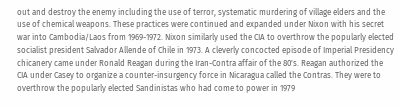out and destroy the enemy including the use of terror, systematic murdering of village elders and the use of chemical weapons. These practices were continued and expanded under Nixon with his secret war into Cambodia/Laos from 1969-1972. Nixon similarly used the CIA to overthrow the popularly elected socialist president Salvador Allende of Chile in 1973. A cleverly concocted episode of Imperial Presidency chicanery came under Ronald Reagan during the Iran-Contra affair of the 80's. Reagan authorized the CIA under Casey to organize a counter-insurgency force in Nicaragua called the Contras. They were to overthrow the popularly elected Sandinistas who had come to power in 1979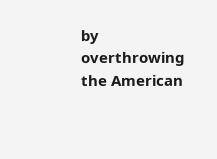by overthrowing the American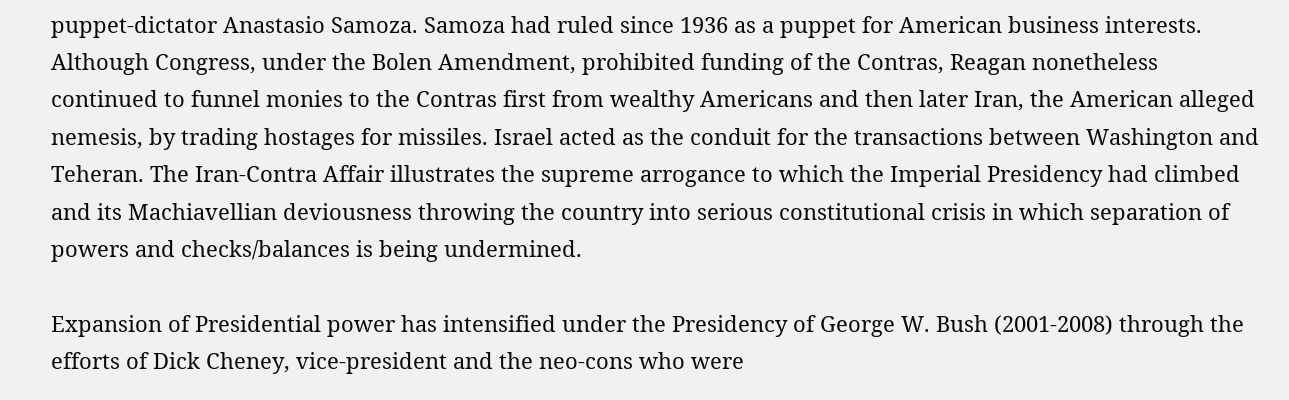puppet-dictator Anastasio Samoza. Samoza had ruled since 1936 as a puppet for American business interests. Although Congress, under the Bolen Amendment, prohibited funding of the Contras, Reagan nonetheless continued to funnel monies to the Contras first from wealthy Americans and then later Iran, the American alleged nemesis, by trading hostages for missiles. Israel acted as the conduit for the transactions between Washington and Teheran. The Iran-Contra Affair illustrates the supreme arrogance to which the Imperial Presidency had climbed and its Machiavellian deviousness throwing the country into serious constitutional crisis in which separation of powers and checks/balances is being undermined.

Expansion of Presidential power has intensified under the Presidency of George W. Bush (2001-2008) through the efforts of Dick Cheney, vice-president and the neo-cons who were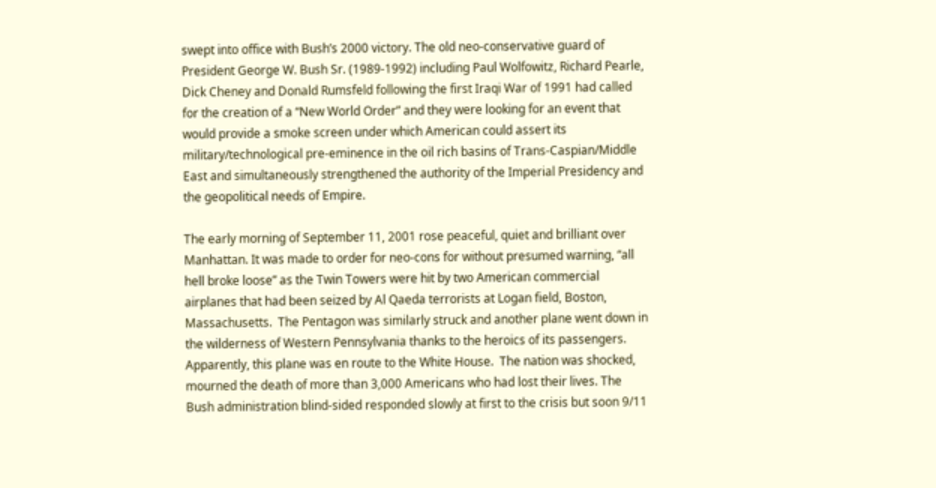swept into office with Bush’s 2000 victory. The old neo-conservative guard of President George W. Bush Sr. (1989-1992) including Paul Wolfowitz, Richard Pearle, Dick Cheney and Donald Rumsfeld following the first Iraqi War of 1991 had called for the creation of a “New World Order” and they were looking for an event that would provide a smoke screen under which American could assert its military/technological pre-eminence in the oil rich basins of Trans-Caspian/Middle East and simultaneously strengthened the authority of the Imperial Presidency and the geopolitical needs of Empire.

The early morning of September 11, 2001 rose peaceful, quiet and brilliant over Manhattan. It was made to order for neo-cons for without presumed warning, “all hell broke loose” as the Twin Towers were hit by two American commercial airplanes that had been seized by Al Qaeda terrorists at Logan field, Boston, Massachusetts.  The Pentagon was similarly struck and another plane went down in the wilderness of Western Pennsylvania thanks to the heroics of its passengers.  Apparently, this plane was en route to the White House.  The nation was shocked, mourned the death of more than 3,000 Americans who had lost their lives. The Bush administration blind-sided responded slowly at first to the crisis but soon 9/11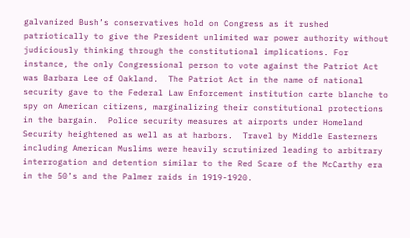galvanized Bush’s conservatives hold on Congress as it rushed patriotically to give the President unlimited war power authority without judiciously thinking through the constitutional implications. For instance, the only Congressional person to vote against the Patriot Act was Barbara Lee of Oakland.  The Patriot Act in the name of national security gave to the Federal Law Enforcement institution carte blanche to spy on American citizens, marginalizing their constitutional protections in the bargain.  Police security measures at airports under Homeland Security heightened as well as at harbors.  Travel by Middle Easterners including American Muslims were heavily scrutinized leading to arbitrary interrogation and detention similar to the Red Scare of the McCarthy era in the 50’s and the Palmer raids in 1919-1920.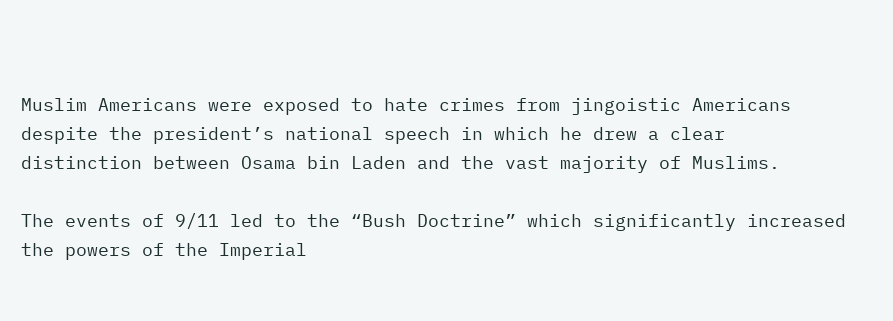Muslim Americans were exposed to hate crimes from jingoistic Americans despite the president’s national speech in which he drew a clear distinction between Osama bin Laden and the vast majority of Muslims.

The events of 9/11 led to the “Bush Doctrine” which significantly increased the powers of the Imperial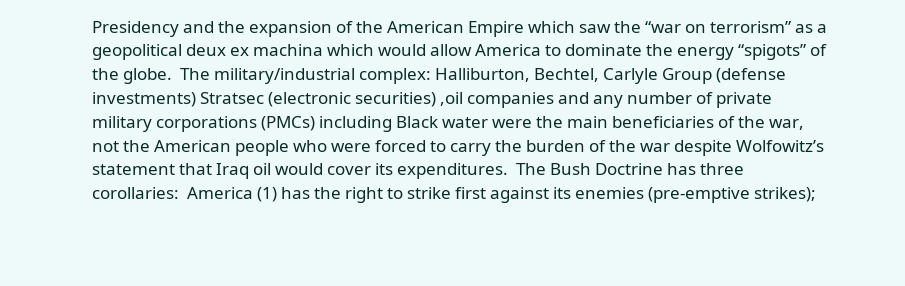Presidency and the expansion of the American Empire which saw the “war on terrorism” as a geopolitical deux ex machina which would allow America to dominate the energy “spigots” of the globe.  The military/industrial complex: Halliburton, Bechtel, Carlyle Group (defense investments) Stratsec (electronic securities) ,oil companies and any number of private military corporations (PMCs) including Black water were the main beneficiaries of the war, not the American people who were forced to carry the burden of the war despite Wolfowitz’s statement that Iraq oil would cover its expenditures.  The Bush Doctrine has three corollaries:  America (1) has the right to strike first against its enemies (pre-emptive strikes);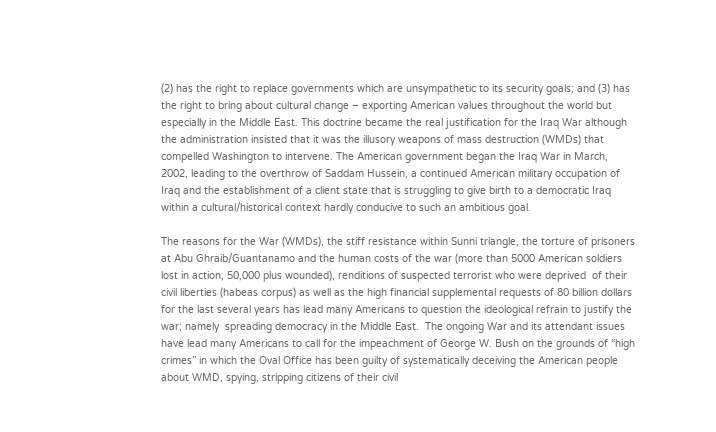(2) has the right to replace governments which are unsympathetic to its security goals; and (3) has the right to bring about cultural change – exporting American values throughout the world but especially in the Middle East. This doctrine became the real justification for the Iraq War although the administration insisted that it was the illusory weapons of mass destruction (WMDs) that compelled Washington to intervene. The American government began the Iraq War in March, 2002, leading to the overthrow of Saddam Hussein, a continued American military occupation of Iraq and the establishment of a client state that is struggling to give birth to a democratic Iraq within a cultural/historical context hardly conducive to such an ambitious goal.

The reasons for the War (WMDs), the stiff resistance within Sunni triangle, the torture of prisoners at Abu Ghraib/Guantanamo and the human costs of the war (more than 5000 American soldiers lost in action, 50,000 plus wounded), renditions of suspected terrorist who were deprived  of their civil liberties (habeas corpus) as well as the high financial supplemental requests of 80 billion dollars for the last several years has lead many Americans to question the ideological refrain to justify the war; namely  spreading democracy in the Middle East.  The ongoing War and its attendant issues have lead many Americans to call for the impeachment of George W. Bush on the grounds of “high crimes” in which the Oval Office has been guilty of systematically deceiving the American people about WMD, spying, stripping citizens of their civil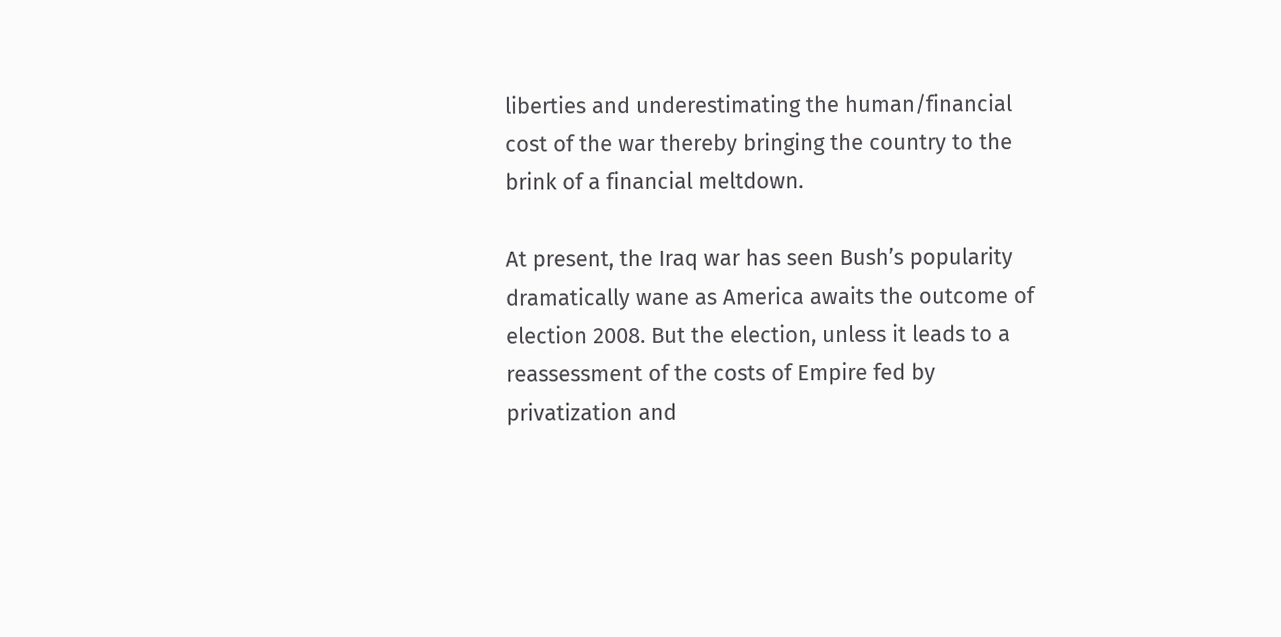liberties and underestimating the human/financial cost of the war thereby bringing the country to the brink of a financial meltdown.

At present, the Iraq war has seen Bush’s popularity dramatically wane as America awaits the outcome of election 2008. But the election, unless it leads to a reassessment of the costs of Empire fed by privatization and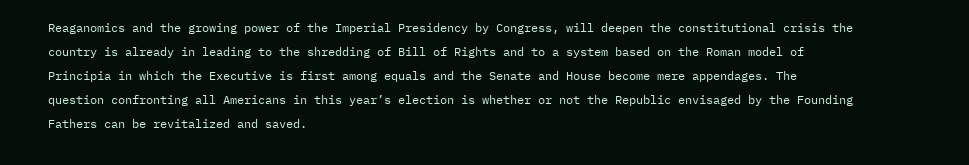Reaganomics and the growing power of the Imperial Presidency by Congress, will deepen the constitutional crisis the country is already in leading to the shredding of Bill of Rights and to a system based on the Roman model of Principia in which the Executive is first among equals and the Senate and House become mere appendages. The question confronting all Americans in this year’s election is whether or not the Republic envisaged by the Founding Fathers can be revitalized and saved.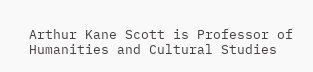Arthur Kane Scott is Professor of Humanities and Cultural Studies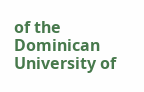of the Dominican University of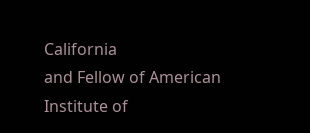California
and Fellow of American Institute of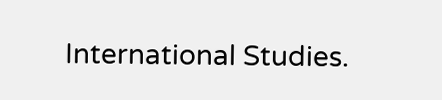International Studies.